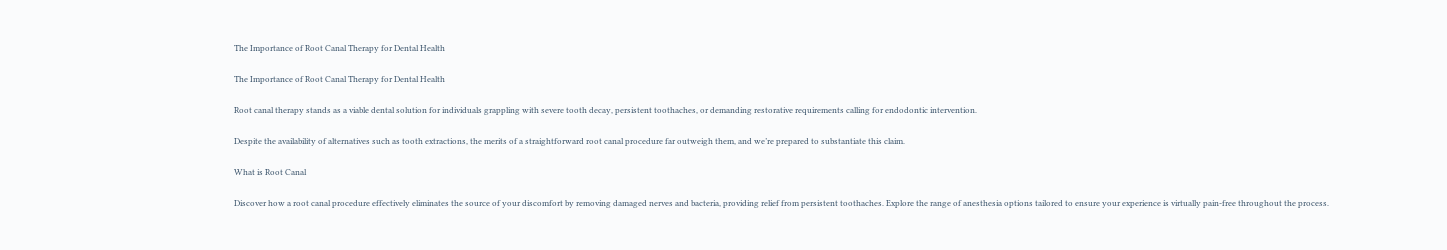The Importance of Root Canal Therapy for Dental Health

The Importance of Root Canal Therapy for Dental Health

Root canal therapy stands as a viable dental solution for individuals grappling with severe tooth decay, persistent toothaches, or demanding restorative requirements calling for endodontic intervention.

Despite the availability of alternatives such as tooth extractions, the merits of a straightforward root canal procedure far outweigh them, and we’re prepared to substantiate this claim.

What is Root Canal

Discover how a root canal procedure effectively eliminates the source of your discomfort by removing damaged nerves and bacteria, providing relief from persistent toothaches. Explore the range of anesthesia options tailored to ensure your experience is virtually pain-free throughout the process.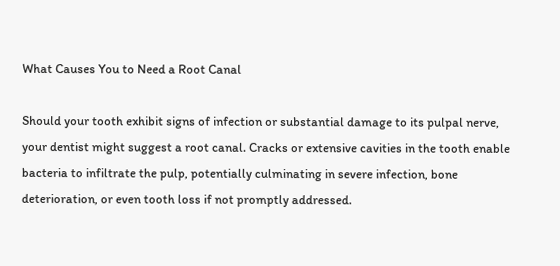What Causes You to Need a Root Canal

Should your tooth exhibit signs of infection or substantial damage to its pulpal nerve, your dentist might suggest a root canal. Cracks or extensive cavities in the tooth enable bacteria to infiltrate the pulp, potentially culminating in severe infection, bone deterioration, or even tooth loss if not promptly addressed.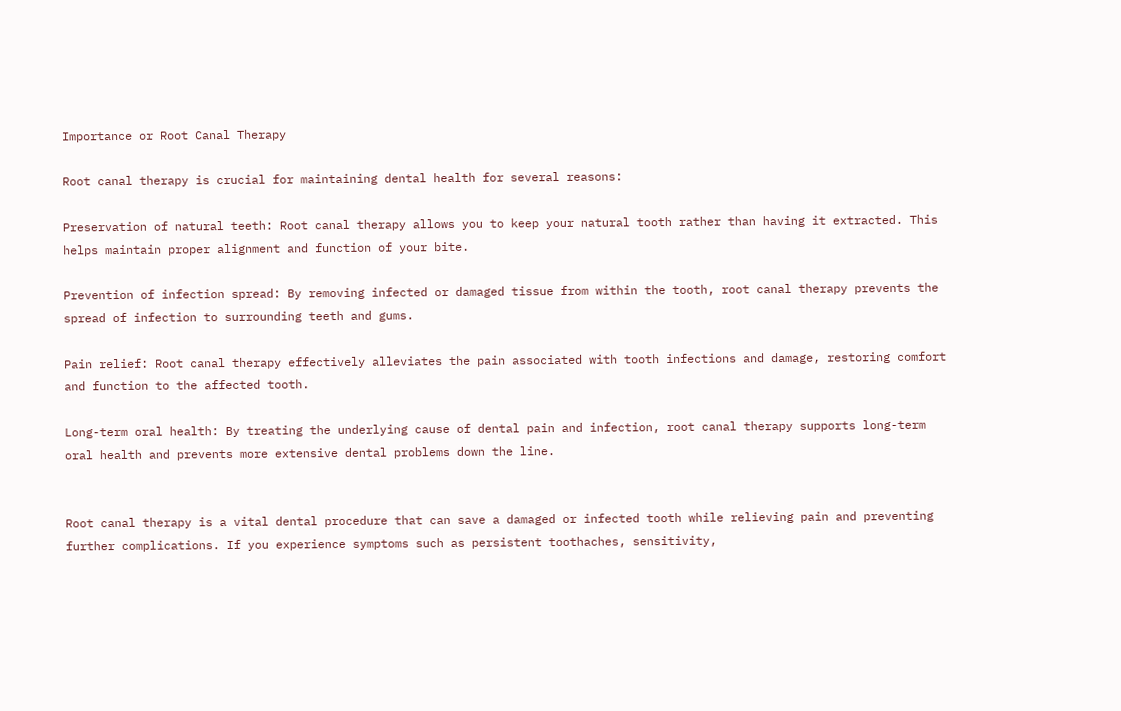Importance or Root Canal Therapy

Root canal therapy is crucial for maintaining dental health for several reasons:

Preservation of natural teeth: Root canal therapy allows you to keep your natural tooth rather than having it extracted. This helps maintain proper alignment and function of your bite.

Prevention of infection spread: By removing infected or damaged tissue from within the tooth, root canal therapy prevents the spread of infection to surrounding teeth and gums.

Pain relief: Root canal therapy effectively alleviates the pain associated with tooth infections and damage, restoring comfort and function to the affected tooth.

Long-term oral health: By treating the underlying cause of dental pain and infection, root canal therapy supports long-term oral health and prevents more extensive dental problems down the line.


Root canal therapy is a vital dental procedure that can save a damaged or infected tooth while relieving pain and preventing further complications. If you experience symptoms such as persistent toothaches, sensitivity,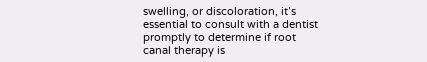swelling, or discoloration, it’s essential to consult with a dentist promptly to determine if root canal therapy is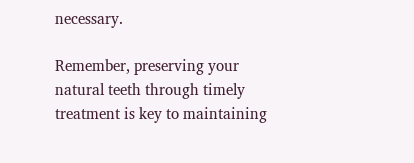necessary.

Remember, preserving your natural teeth through timely treatment is key to maintaining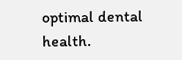optimal dental health.